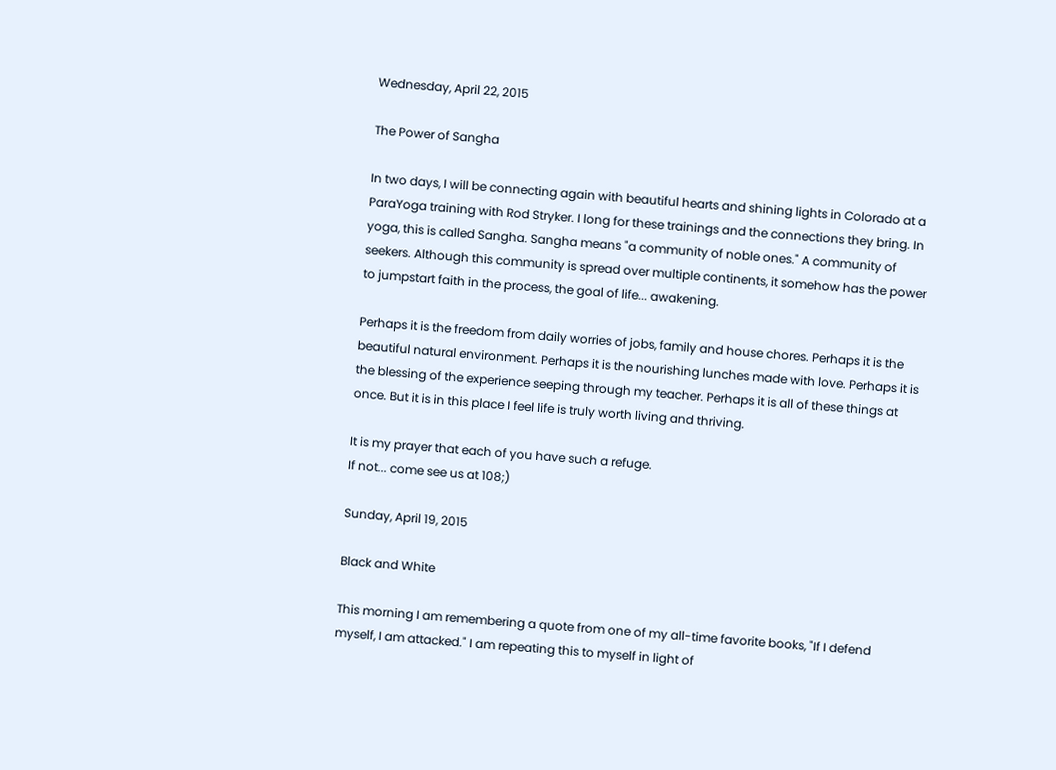Wednesday, April 22, 2015

The Power of Sangha

In two days, I will be connecting again with beautiful hearts and shining lights in Colorado at a ParaYoga training with Rod Stryker. I long for these trainings and the connections they bring. In yoga, this is called Sangha. Sangha means "a community of noble ones." A community of seekers. Although this community is spread over multiple continents, it somehow has the power to jumpstart faith in the process, the goal of life... awakening.

Perhaps it is the freedom from daily worries of jobs, family and house chores. Perhaps it is the beautiful natural environment. Perhaps it is the nourishing lunches made with love. Perhaps it is the blessing of the experience seeping through my teacher. Perhaps it is all of these things at once. But it is in this place I feel life is truly worth living and thriving.

It is my prayer that each of you have such a refuge.
If not... come see us at 108;)

Sunday, April 19, 2015

Black and White

This morning I am remembering a quote from one of my all-time favorite books, "If I defend myself, I am attacked." I am repeating this to myself in light of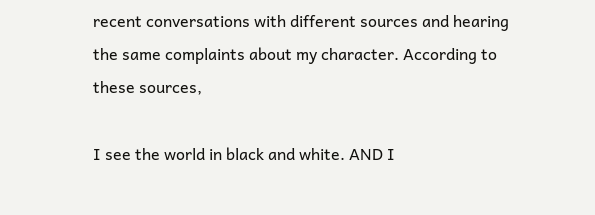recent conversations with different sources and hearing the same complaints about my character. According to these sources,

I see the world in black and white. AND I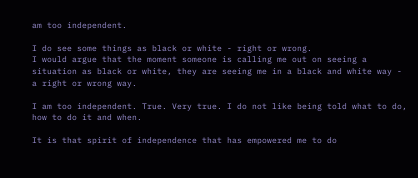am too independent.

I do see some things as black or white - right or wrong.
I would argue that the moment someone is calling me out on seeing a situation as black or white, they are seeing me in a black and white way - a right or wrong way.

I am too independent. True. Very true. I do not like being told what to do, how to do it and when.

It is that spirit of independence that has empowered me to do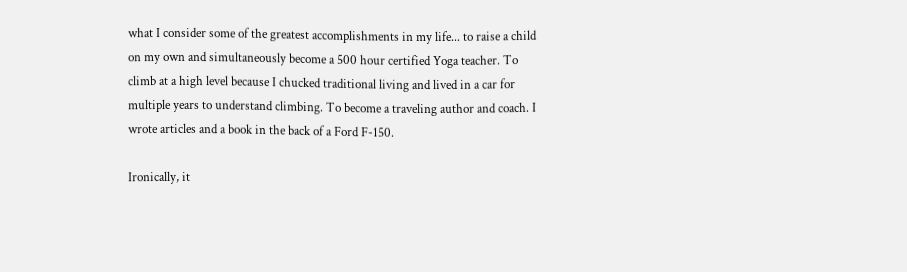what I consider some of the greatest accomplishments in my life... to raise a child on my own and simultaneously become a 500 hour certified Yoga teacher. To climb at a high level because I chucked traditional living and lived in a car for multiple years to understand climbing. To become a traveling author and coach. I wrote articles and a book in the back of a Ford F-150.

Ironically, it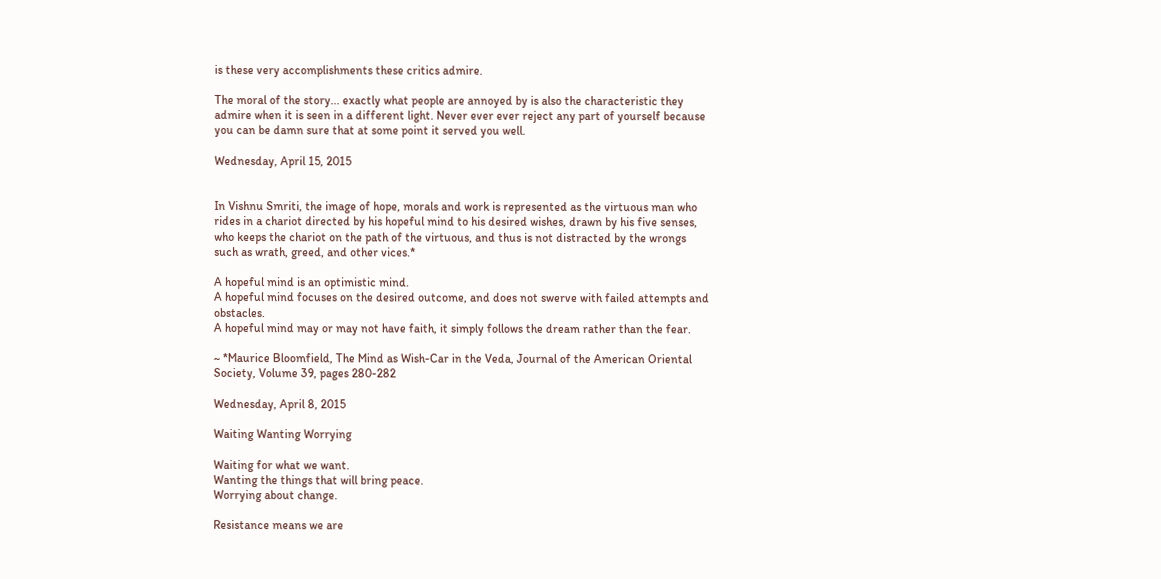is these very accomplishments these critics admire.

The moral of the story... exactly what people are annoyed by is also the characteristic they admire when it is seen in a different light. Never ever ever reject any part of yourself because you can be damn sure that at some point it served you well.

Wednesday, April 15, 2015


In Vishnu Smriti, the image of hope, morals and work is represented as the virtuous man who rides in a chariot directed by his hopeful mind to his desired wishes, drawn by his five senses, who keeps the chariot on the path of the virtuous, and thus is not distracted by the wrongs such as wrath, greed, and other vices.*

A hopeful mind is an optimistic mind.
A hopeful mind focuses on the desired outcome, and does not swerve with failed attempts and obstacles.
A hopeful mind may or may not have faith, it simply follows the dream rather than the fear.

~ *Maurice Bloomfield, The Mind as Wish-Car in the Veda, Journal of the American Oriental Society, Volume 39, pages 280-282

Wednesday, April 8, 2015

Waiting Wanting Worrying

Waiting for what we want.
Wanting the things that will bring peace.
Worrying about change.

Resistance means we are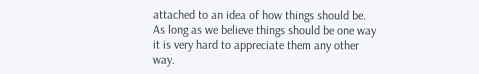attached to an idea of how things should be. As long as we believe things should be one way it is very hard to appreciate them any other way.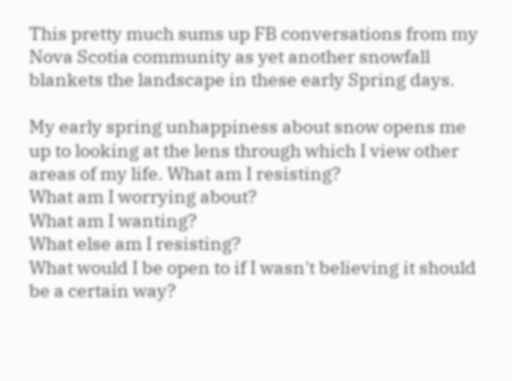This pretty much sums up FB conversations from my Nova Scotia community as yet another snowfall blankets the landscape in these early Spring days.

My early spring unhappiness about snow opens me up to looking at the lens through which I view other areas of my life. What am I resisting?
What am I worrying about?
What am I wanting?
What else am I resisting?
What would I be open to if I wasn't believing it should be a certain way?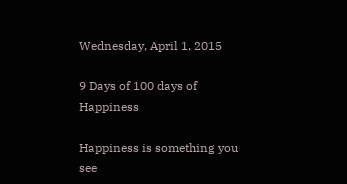Wednesday, April 1, 2015

9 Days of 100 days of Happiness

Happiness is something you see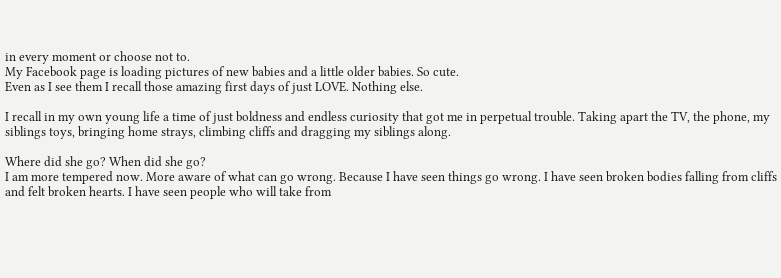in every moment or choose not to.
My Facebook page is loading pictures of new babies and a little older babies. So cute.
Even as I see them I recall those amazing first days of just LOVE. Nothing else.

I recall in my own young life a time of just boldness and endless curiosity that got me in perpetual trouble. Taking apart the TV, the phone, my siblings toys, bringing home strays, climbing cliffs and dragging my siblings along.

Where did she go? When did she go?
I am more tempered now. More aware of what can go wrong. Because I have seen things go wrong. I have seen broken bodies falling from cliffs and felt broken hearts. I have seen people who will take from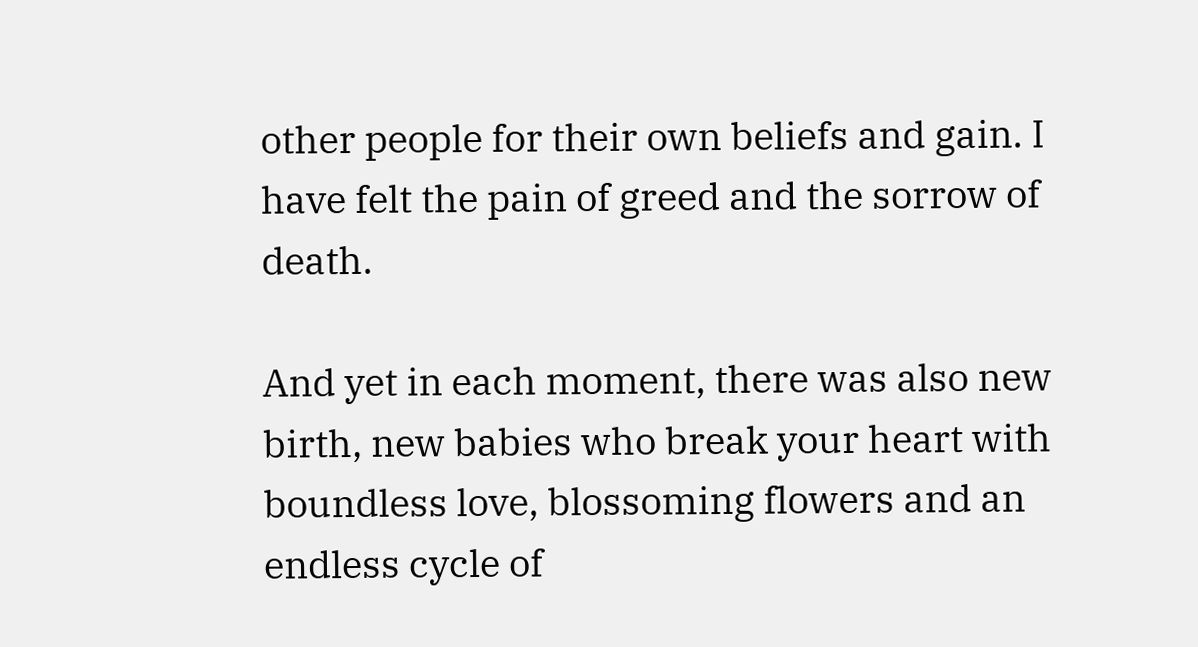other people for their own beliefs and gain. I have felt the pain of greed and the sorrow of death.

And yet in each moment, there was also new birth, new babies who break your heart with boundless love, blossoming flowers and an endless cycle of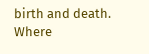birth and death.
Where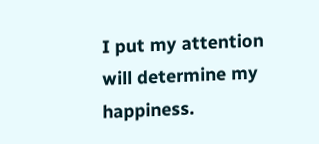I put my attention will determine my happiness.